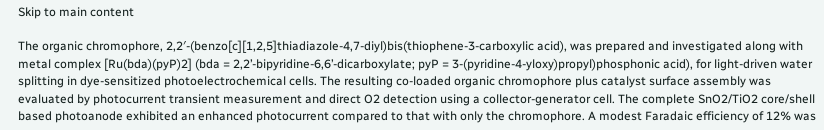Skip to main content

The organic chromophore, 2,2′-(benzo[c][1,2,5]thiadiazole-4,7-diyl)bis(thiophene-3-carboxylic acid), was prepared and investigated along with metal complex [Ru(bda)(pyP)2] (bda = 2,2’-bipyridine-6,6’-dicarboxylate; pyP = 3-(pyridine-4-yloxy)propyl)phosphonic acid), for light-driven water splitting in dye-sensitized photoelectrochemical cells. The resulting co-loaded organic chromophore plus catalyst surface assembly was evaluated by photocurrent transient measurement and direct O2 detection using a collector-generator cell. The complete SnO2/TiO2 core/shell based photoanode exhibited an enhanced photocurrent compared to that with only the chromophore. A modest Faradaic efficiency of 12% was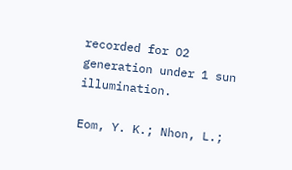recorded for O2 generation under 1 sun illumination.

Eom, Y. K.; Nhon, L.;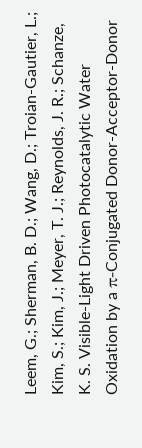Leem, G.; Sherman, B. D.; Wang, D.; Troian-Gautier, L.; Kim, S.; Kim, J.; Meyer, T. J.; Reynolds, J. R.; Schanze, K. S. Visible-Light Driven Photocatalytic Water Oxidation by a π-Conjugated Donor-Acceptor-Donor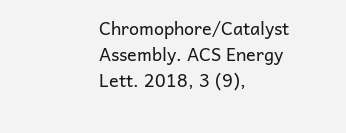Chromophore/Catalyst Assembly. ACS Energy Lett. 2018, 3 (9),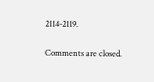2114-2119.

Comments are closed.